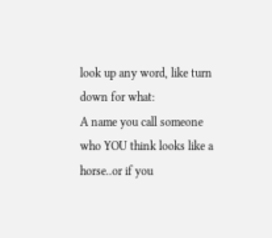look up any word, like turn down for what:
A name you call someone who YOU think looks like a horse..or if you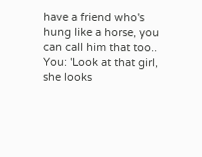have a friend who's hung like a horse, you can call him that too..
You: 'Look at that girl, she looks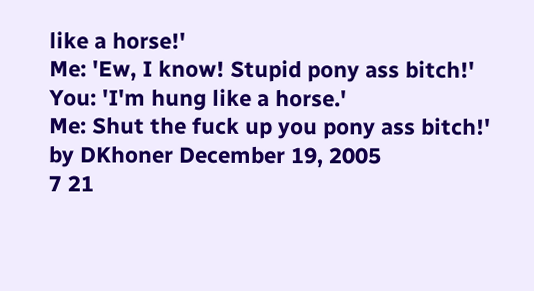like a horse!'
Me: 'Ew, I know! Stupid pony ass bitch!'
You: 'I'm hung like a horse.'
Me: Shut the fuck up you pony ass bitch!'
by DKhoner December 19, 2005
7 21